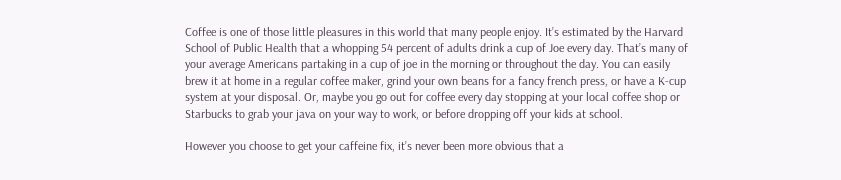Coffee is one of those little pleasures in this world that many people enjoy. It’s estimated by the Harvard School of Public Health that a whopping 54 percent of adults drink a cup of Joe every day. That’s many of your average Americans partaking in a cup of joe in the morning or throughout the day. You can easily brew it at home in a regular coffee maker, grind your own beans for a fancy french press, or have a K-cup system at your disposal. Or, maybe you go out for coffee every day stopping at your local coffee shop or Starbucks to grab your java on your way to work, or before dropping off your kids at school.

However you choose to get your caffeine fix, it’s never been more obvious that a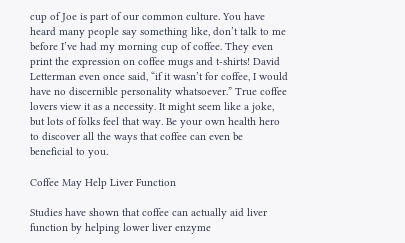cup of Joe is part of our common culture. You have heard many people say something like, don’t talk to me before I’ve had my morning cup of coffee. They even print the expression on coffee mugs and t-shirts! David Letterman even once said, “if it wasn’t for coffee, I would have no discernible personality whatsoever.” True coffee lovers view it as a necessity. It might seem like a joke, but lots of folks feel that way. Be your own health hero to discover all the ways that coffee can even be beneficial to you.

Coffee May Help Liver Function

Studies have shown that coffee can actually aid liver function by helping lower liver enzyme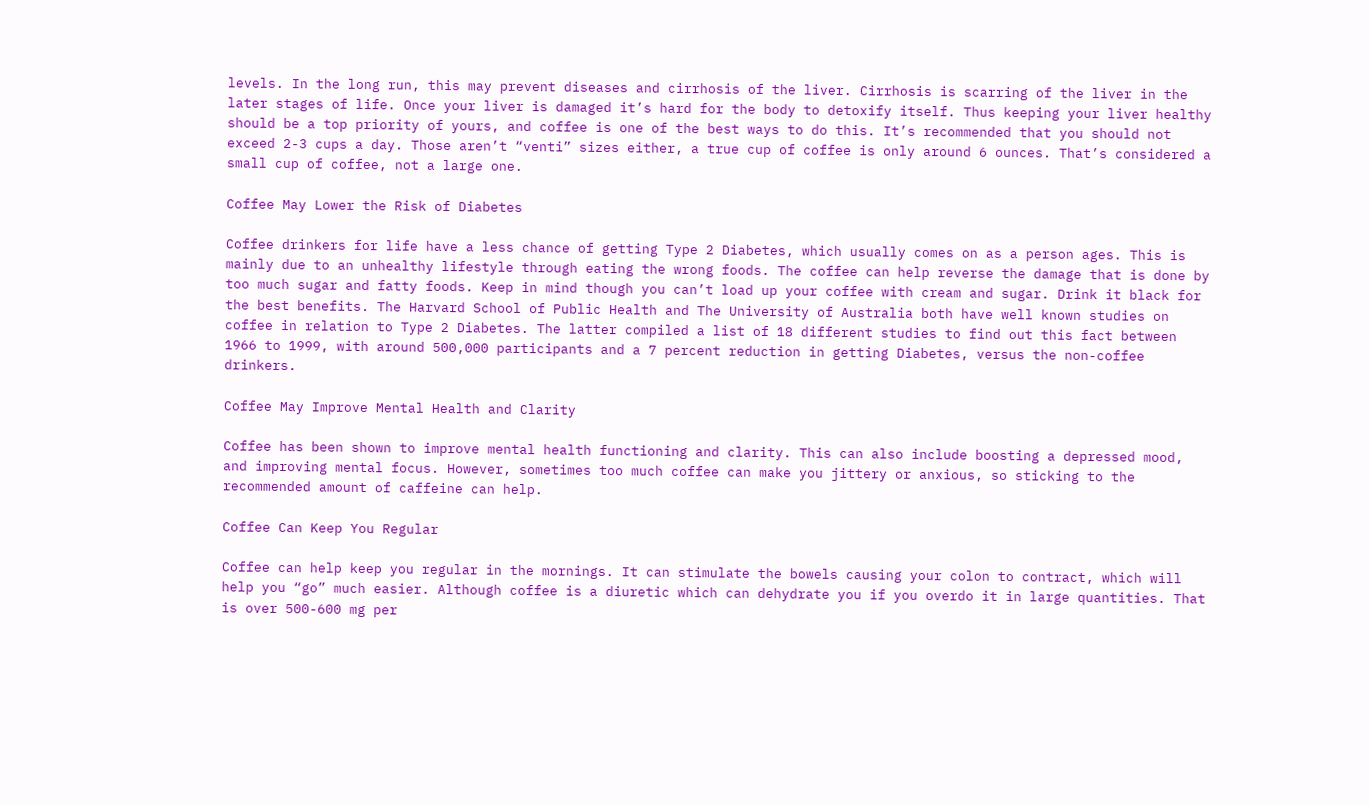levels. In the long run, this may prevent diseases and cirrhosis of the liver. Cirrhosis is scarring of the liver in the later stages of life. Once your liver is damaged it’s hard for the body to detoxify itself. Thus keeping your liver healthy should be a top priority of yours, and coffee is one of the best ways to do this. It’s recommended that you should not exceed 2-3 cups a day. Those aren’t “venti” sizes either, a true cup of coffee is only around 6 ounces. That’s considered a small cup of coffee, not a large one.

Coffee May Lower the Risk of Diabetes

Coffee drinkers for life have a less chance of getting Type 2 Diabetes, which usually comes on as a person ages. This is mainly due to an unhealthy lifestyle through eating the wrong foods. The coffee can help reverse the damage that is done by too much sugar and fatty foods. Keep in mind though you can’t load up your coffee with cream and sugar. Drink it black for the best benefits. The Harvard School of Public Health and The University of Australia both have well known studies on coffee in relation to Type 2 Diabetes. The latter compiled a list of 18 different studies to find out this fact between 1966 to 1999, with around 500,000 participants and a 7 percent reduction in getting Diabetes, versus the non-coffee drinkers.

Coffee May Improve Mental Health and Clarity

Coffee has been shown to improve mental health functioning and clarity. This can also include boosting a depressed mood, and improving mental focus. However, sometimes too much coffee can make you jittery or anxious, so sticking to the recommended amount of caffeine can help.

Coffee Can Keep You Regular

Coffee can help keep you regular in the mornings. It can stimulate the bowels causing your colon to contract, which will help you “go” much easier. Although coffee is a diuretic which can dehydrate you if you overdo it in large quantities. That is over 500-600 mg per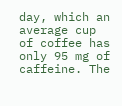day, which an average cup of coffee has only 95 mg of caffeine. The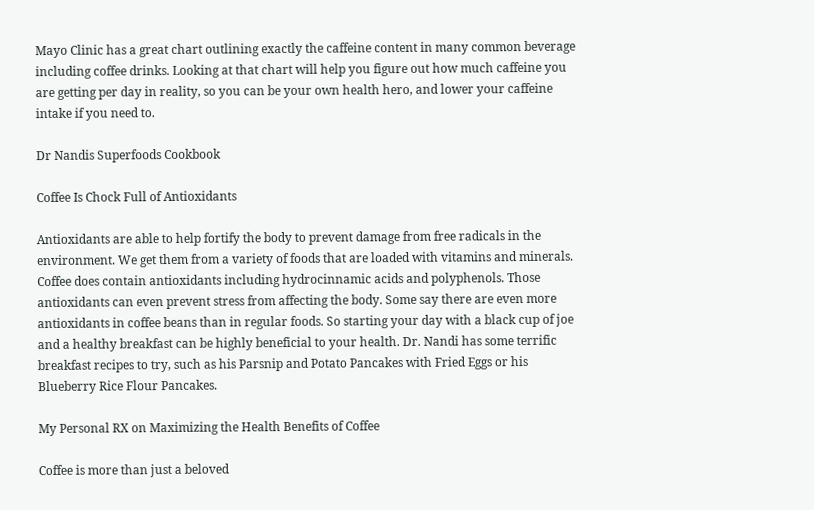Mayo Clinic has a great chart outlining exactly the caffeine content in many common beverage including coffee drinks. Looking at that chart will help you figure out how much caffeine you are getting per day in reality, so you can be your own health hero, and lower your caffeine intake if you need to.

Dr Nandis Superfoods Cookbook

Coffee Is Chock Full of Antioxidants

Antioxidants are able to help fortify the body to prevent damage from free radicals in the environment. We get them from a variety of foods that are loaded with vitamins and minerals. Coffee does contain antioxidants including hydrocinnamic acids and polyphenols. Those antioxidants can even prevent stress from affecting the body. Some say there are even more antioxidants in coffee beans than in regular foods. So starting your day with a black cup of joe and a healthy breakfast can be highly beneficial to your health. Dr. Nandi has some terrific breakfast recipes to try, such as his Parsnip and Potato Pancakes with Fried Eggs or his Blueberry Rice Flour Pancakes.

My Personal RX on Maximizing the Health Benefits of Coffee

Coffee is more than just a beloved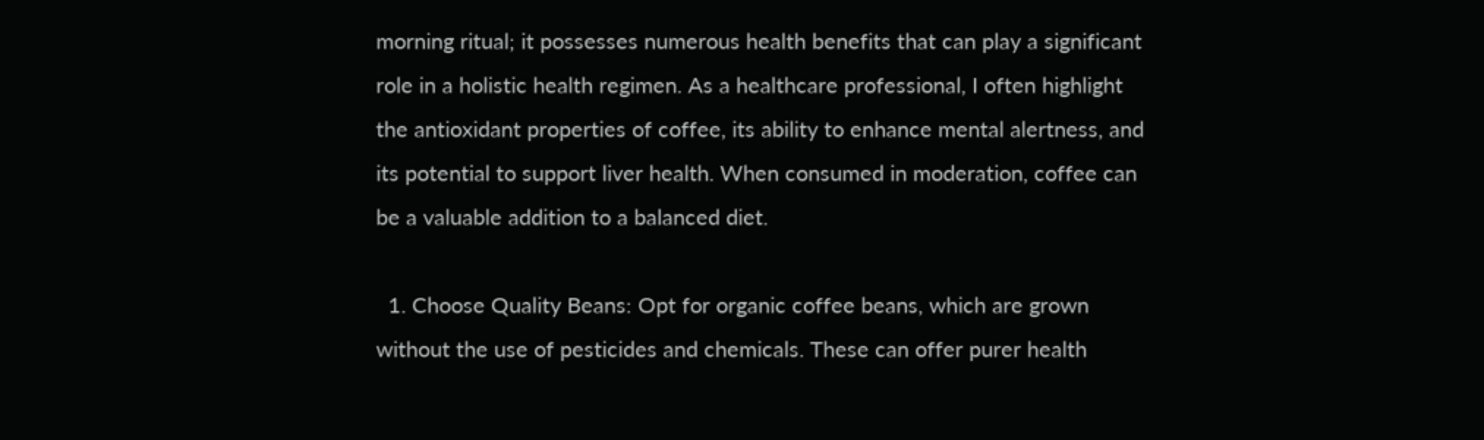morning ritual; it possesses numerous health benefits that can play a significant role in a holistic health regimen. As a healthcare professional, I often highlight the antioxidant properties of coffee, its ability to enhance mental alertness, and its potential to support liver health. When consumed in moderation, coffee can be a valuable addition to a balanced diet.

  1. Choose Quality Beans: Opt for organic coffee beans, which are grown without the use of pesticides and chemicals. These can offer purer health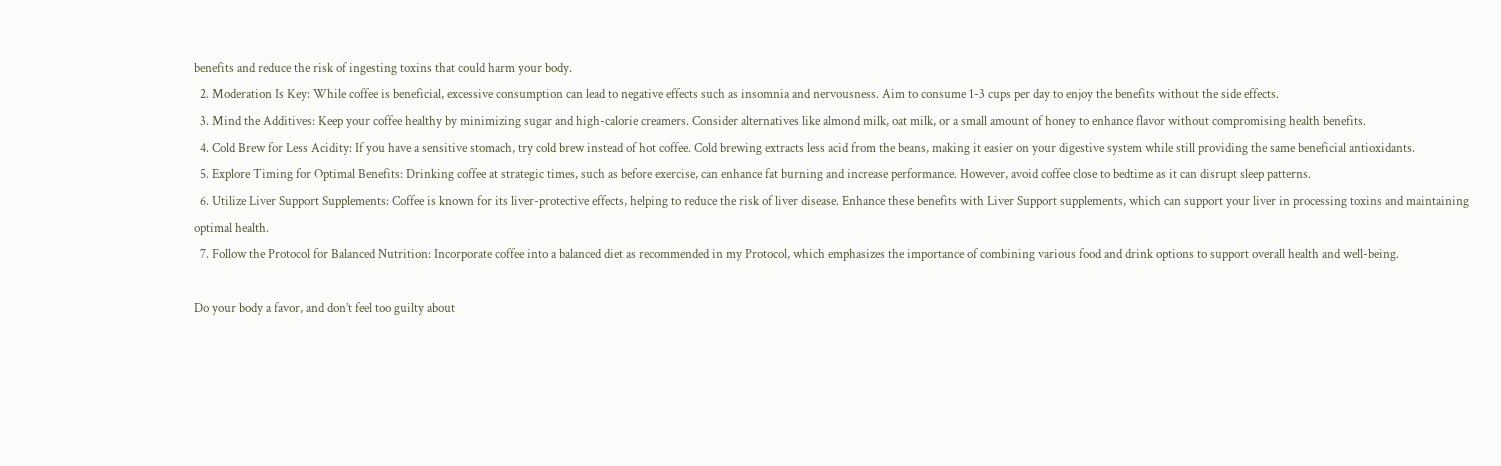benefits and reduce the risk of ingesting toxins that could harm your body.
  2. Moderation Is Key: While coffee is beneficial, excessive consumption can lead to negative effects such as insomnia and nervousness. Aim to consume 1-3 cups per day to enjoy the benefits without the side effects.
  3. Mind the Additives: Keep your coffee healthy by minimizing sugar and high-calorie creamers. Consider alternatives like almond milk, oat milk, or a small amount of honey to enhance flavor without compromising health benefits.
  4. Cold Brew for Less Acidity: If you have a sensitive stomach, try cold brew instead of hot coffee. Cold brewing extracts less acid from the beans, making it easier on your digestive system while still providing the same beneficial antioxidants.
  5. Explore Timing for Optimal Benefits: Drinking coffee at strategic times, such as before exercise, can enhance fat burning and increase performance. However, avoid coffee close to bedtime as it can disrupt sleep patterns.
  6. Utilize Liver Support Supplements: Coffee is known for its liver-protective effects, helping to reduce the risk of liver disease. Enhance these benefits with Liver Support supplements, which can support your liver in processing toxins and maintaining optimal health.
  7. Follow the Protocol for Balanced Nutrition: Incorporate coffee into a balanced diet as recommended in my Protocol, which emphasizes the importance of combining various food and drink options to support overall health and well-being.

Do your body a favor, and don’t feel too guilty about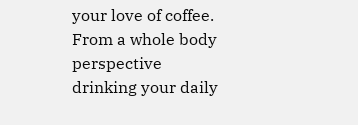your love of coffee. From a whole body perspective drinking your daily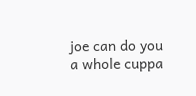joe can do you a whole cuppa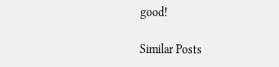good!

Similar Posts